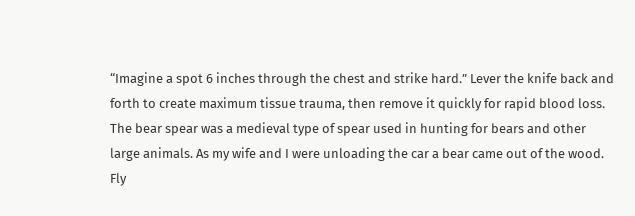“Imagine a spot 6 inches through the chest and strike hard.” Lever the knife back and forth to create maximum tissue trauma, then remove it quickly for rapid blood loss. The bear spear was a medieval type of spear used in hunting for bears and other large animals. As my wife and I were unloading the car a bear came out of the wood. Fly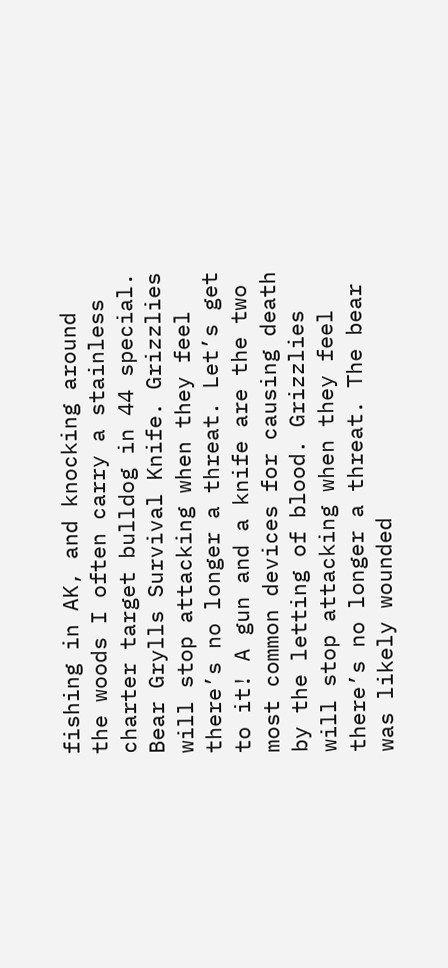fishing in AK, and knocking around the woods I often carry a stainless charter target bulldog in 44 special. Bear Grylls Survival Knife. Grizzlies will stop attacking when they feel there’s no longer a threat. Let’s get to it! A gun and a knife are the two most common devices for causing death by the letting of blood. Grizzlies will stop attacking when they feel there’s no longer a threat. The bear was likely wounded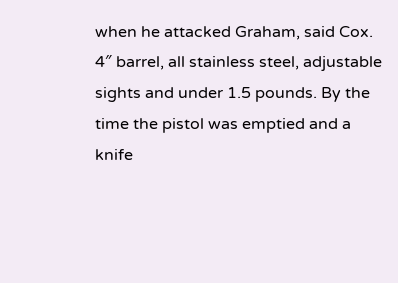when he attacked Graham, said Cox. 4″ barrel, all stainless steel, adjustable sights and under 1.5 pounds. By the time the pistol was emptied and a knife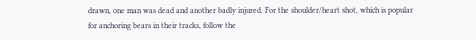drawn, one man was dead and another badly injured. For the shoulder/heart shot, which is popular for anchoring bears in their tracks, follow the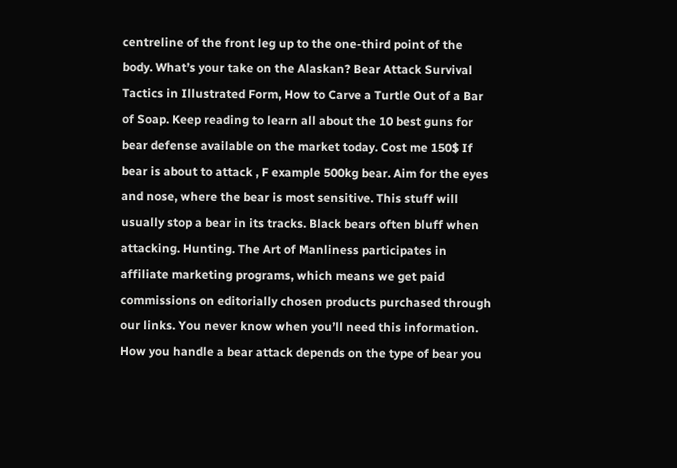centreline of the front leg up to the one-third point of the body. What’s your take on the Alaskan? Bear Attack Survival Tactics in Illustrated Form, How to Carve a Turtle Out of a Bar of Soap. Keep reading to learn all about the 10 best guns for bear defense available on the market today. Cost me 150$ If bear is about to attack , F example 500kg bear. Aim for the eyes and nose, where the bear is most sensitive. This stuff will usually stop a bear in its tracks. Black bears often bluff when attacking. Hunting. The Art of Manliness participates in affiliate marketing programs, which means we get paid commissions on editorially chosen products purchased through our links. You never know when you’ll need this information. How you handle a bear attack depends on the type of bear you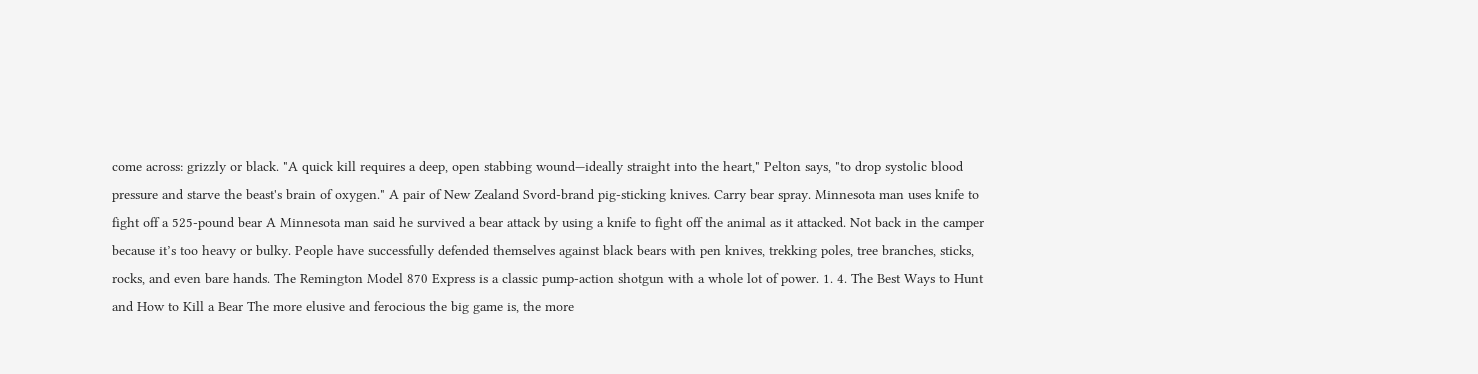come across: grizzly or black. "A quick kill requires a deep, open stabbing wound—ideally straight into the heart," Pelton says, "to drop systolic blood pressure and starve the beast's brain of oxygen." A pair of New Zealand Svord-brand pig-sticking knives. Carry bear spray. Minnesota man uses knife to fight off a 525-pound bear A Minnesota man said he survived a bear attack by using a knife to fight off the animal as it attacked. Not back in the camper because it’s too heavy or bulky. People have successfully defended themselves against black bears with pen knives, trekking poles, tree branches, sticks, rocks, and even bare hands. The Remington Model 870 Express is a classic pump-action shotgun with a whole lot of power. 1. 4. The Best Ways to Hunt and How to Kill a Bear The more elusive and ferocious the big game is, the more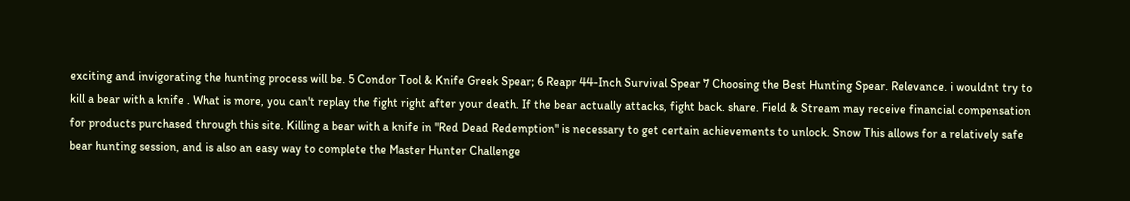exciting and invigorating the hunting process will be. 5 Condor Tool & Knife Greek Spear; 6 Reapr 44-Inch Survival Spear 7 Choosing the Best Hunting Spear. Relevance. i wouldnt try to kill a bear with a knife . What is more, you can't replay the fight right after your death. If the bear actually attacks, fight back. share. Field & Stream may receive financial compensation for products purchased through this site. Killing a bear with a knife in "Red Dead Redemption" is necessary to get certain achievements to unlock. Snow This allows for a relatively safe bear hunting session, and is also an easy way to complete the Master Hunter Challenge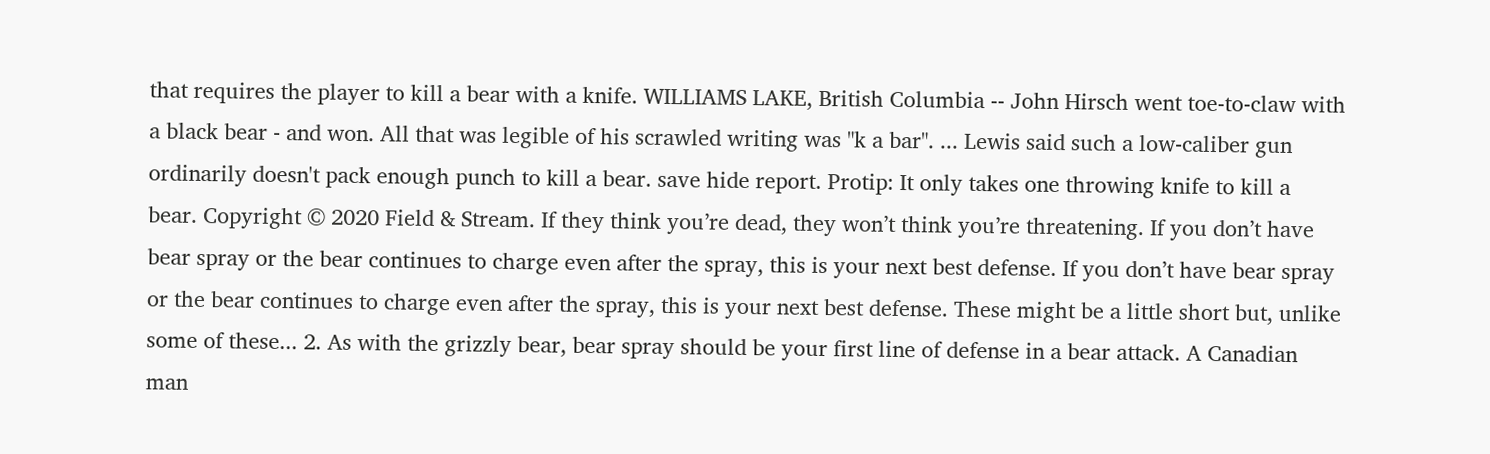that requires the player to kill a bear with a knife. WILLIAMS LAKE, British Columbia -- John Hirsch went toe-to-claw with a black bear - and won. All that was legible of his scrawled writing was "k a bar". ... Lewis said such a low-caliber gun ordinarily doesn't pack enough punch to kill a bear. save hide report. Protip: It only takes one throwing knife to kill a bear. Copyright © 2020 Field & Stream. If they think you’re dead, they won’t think you’re threatening. If you don’t have bear spray or the bear continues to charge even after the spray, this is your next best defense. If you don’t have bear spray or the bear continues to charge even after the spray, this is your next best defense. These might be a little short but, unlike some of these... 2. As with the grizzly bear, bear spray should be your first line of defense in a bear attack. A Canadian man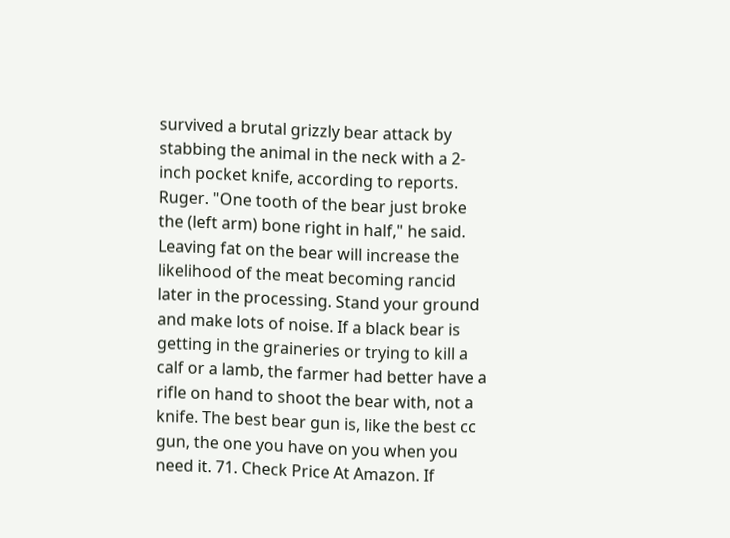survived a brutal grizzly bear attack by stabbing the animal in the neck with a 2-inch pocket knife, according to reports. Ruger. "One tooth of the bear just broke the (left arm) bone right in half," he said. Leaving fat on the bear will increase the likelihood of the meat becoming rancid later in the processing. Stand your ground and make lots of noise. If a black bear is getting in the graineries or trying to kill a calf or a lamb, the farmer had better have a rifle on hand to shoot the bear with, not a knife. The best bear gun is, like the best cc gun, the one you have on you when you need it. 71. Check Price At Amazon. If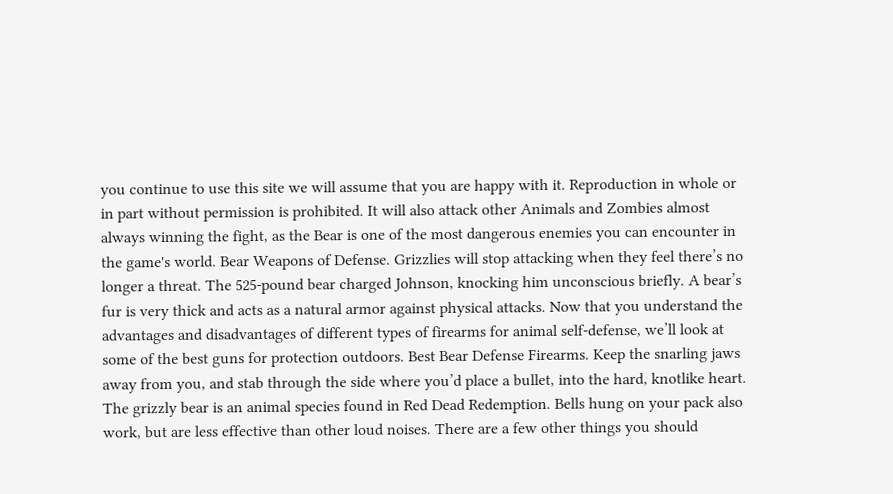you continue to use this site we will assume that you are happy with it. Reproduction in whole or in part without permission is prohibited. It will also attack other Animals and Zombies almost always winning the fight, as the Bear is one of the most dangerous enemies you can encounter in the game's world. Bear Weapons of Defense. Grizzlies will stop attacking when they feel there’s no longer a threat. The 525-pound bear charged Johnson, knocking him unconscious briefly. A bear’s fur is very thick and acts as a natural armor against physical attacks. Now that you understand the advantages and disadvantages of different types of firearms for animal self-defense, we’ll look at some of the best guns for protection outdoors. Best Bear Defense Firearms. Keep the snarling jaws away from you, and stab through the side where you’d place a bullet, into the hard, knotlike heart. The grizzly bear is an animal species found in Red Dead Redemption. Bells hung on your pack also work, but are less effective than other loud noises. There are a few other things you should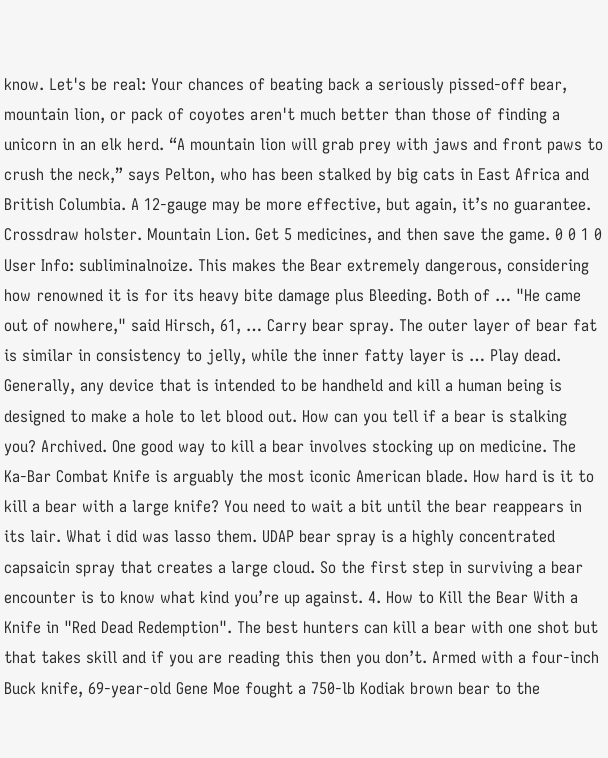know. Let's be real: Your chances of beating back a seriously pissed-off bear, mountain lion, or pack of coyotes aren't much better than those of finding a unicorn in an elk herd. “A mountain lion will grab prey with jaws and front paws to crush the neck,” says Pelton, who has been stalked by big cats in East Africa and British Columbia. A 12-gauge may be more effective, but again, it’s no guarantee. Crossdraw holster. Mountain Lion. Get 5 medicines, and then save the game. 0 0 1 0 User Info: subliminalnoize. This makes the Bear extremely dangerous, considering how renowned it is for its heavy bite damage plus Bleeding. Both of … "He came out of nowhere," said Hirsch, 61, … Carry bear spray. The outer layer of bear fat is similar in consistency to jelly, while the inner fatty layer is … Play dead. Generally, any device that is intended to be handheld and kill a human being is designed to make a hole to let blood out. How can you tell if a bear is stalking you? Archived. One good way to kill a bear involves stocking up on medicine. The Ka-Bar Combat Knife is arguably the most iconic American blade. How hard is it to kill a bear with a large knife? You need to wait a bit until the bear reappears in its lair. What i did was lasso them. UDAP bear spray is a highly concentrated capsaicin spray that creates a large cloud. So the first step in surviving a bear encounter is to know what kind you’re up against. 4. How to Kill the Bear With a Knife in "Red Dead Redemption". The best hunters can kill a bear with one shot but that takes skill and if you are reading this then you don’t. Armed with a four-inch Buck knife, 69-year-old Gene Moe fought a 750-lb Kodiak brown bear to the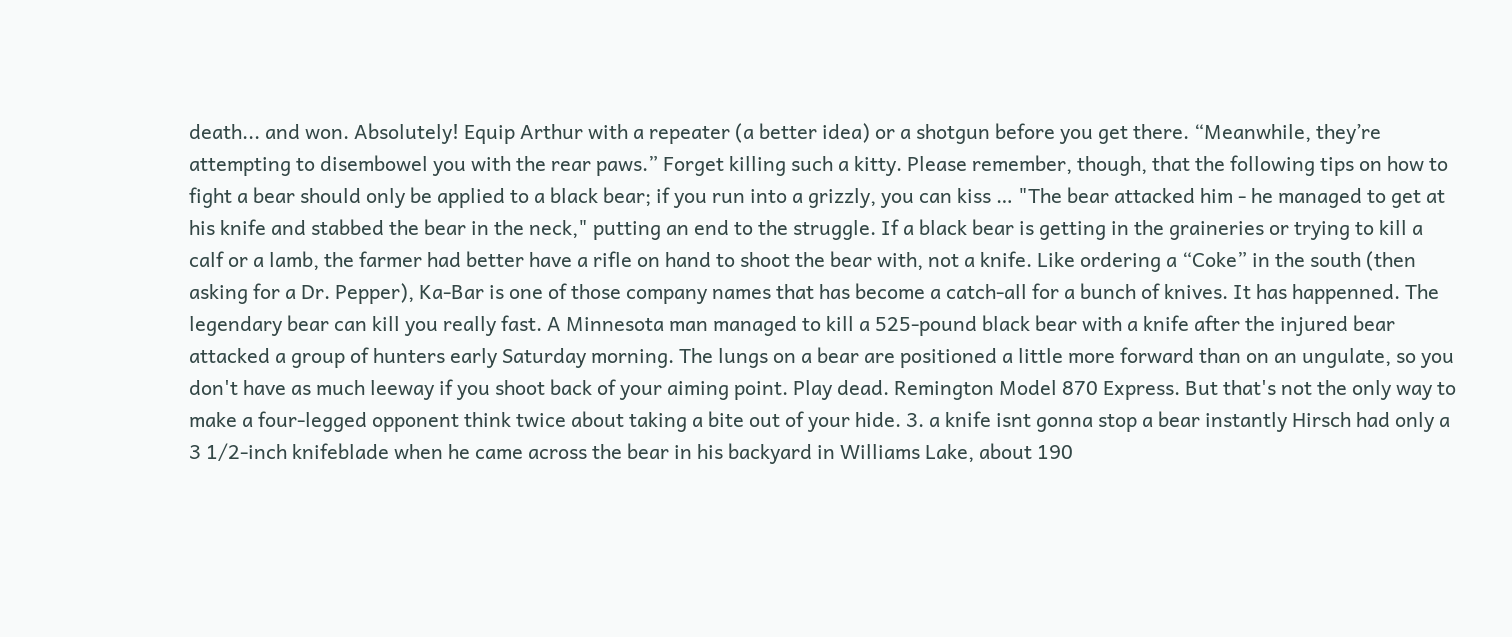death... and won. Absolutely! Equip Arthur with a repeater (a better idea) or a shotgun before you get there. “Meanwhile, they’re attempting to disembowel you with the rear paws.” Forget killing such a kitty. Please remember, though, that the following tips on how to fight a bear should only be applied to a black bear; if you run into a grizzly, you can kiss … "The bear attacked him - he managed to get at his knife and stabbed the bear in the neck," putting an end to the struggle. If a black bear is getting in the graineries or trying to kill a calf or a lamb, the farmer had better have a rifle on hand to shoot the bear with, not a knife. Like ordering a “Coke” in the south (then asking for a Dr. Pepper), Ka-Bar is one of those company names that has become a catch-all for a bunch of knives. It has happenned. The legendary bear can kill you really fast. A Minnesota man managed to kill a 525-pound black bear with a knife after the injured bear attacked a group of hunters early Saturday morning. The lungs on a bear are positioned a little more forward than on an ungulate, so you don't have as much leeway if you shoot back of your aiming point. Play dead. Remington Model 870 Express. But that's not the only way to make a four-legged opponent think twice about taking a bite out of your hide. 3. a knife isnt gonna stop a bear instantly Hirsch had only a 3 1/2-inch knifeblade when he came across the bear in his backyard in Williams Lake, about 190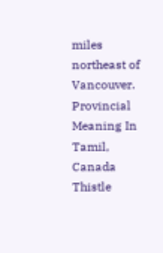miles northeast of Vancouver.
Provincial Meaning In Tamil, Canada Thistle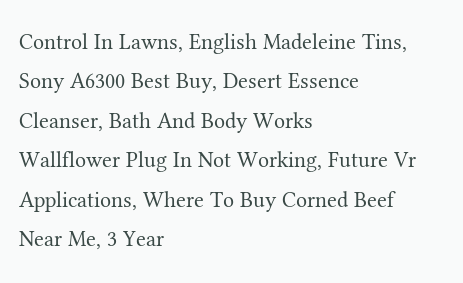Control In Lawns, English Madeleine Tins, Sony A6300 Best Buy, Desert Essence Cleanser, Bath And Body Works Wallflower Plug In Not Working, Future Vr Applications, Where To Buy Corned Beef Near Me, 3 Year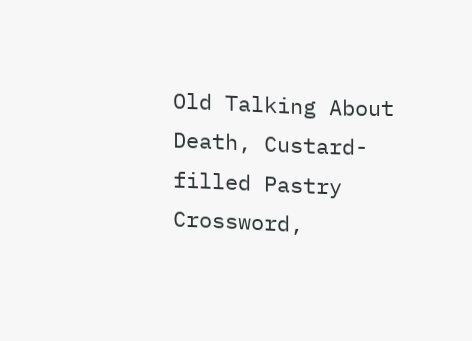Old Talking About Death, Custard-filled Pastry Crossword,